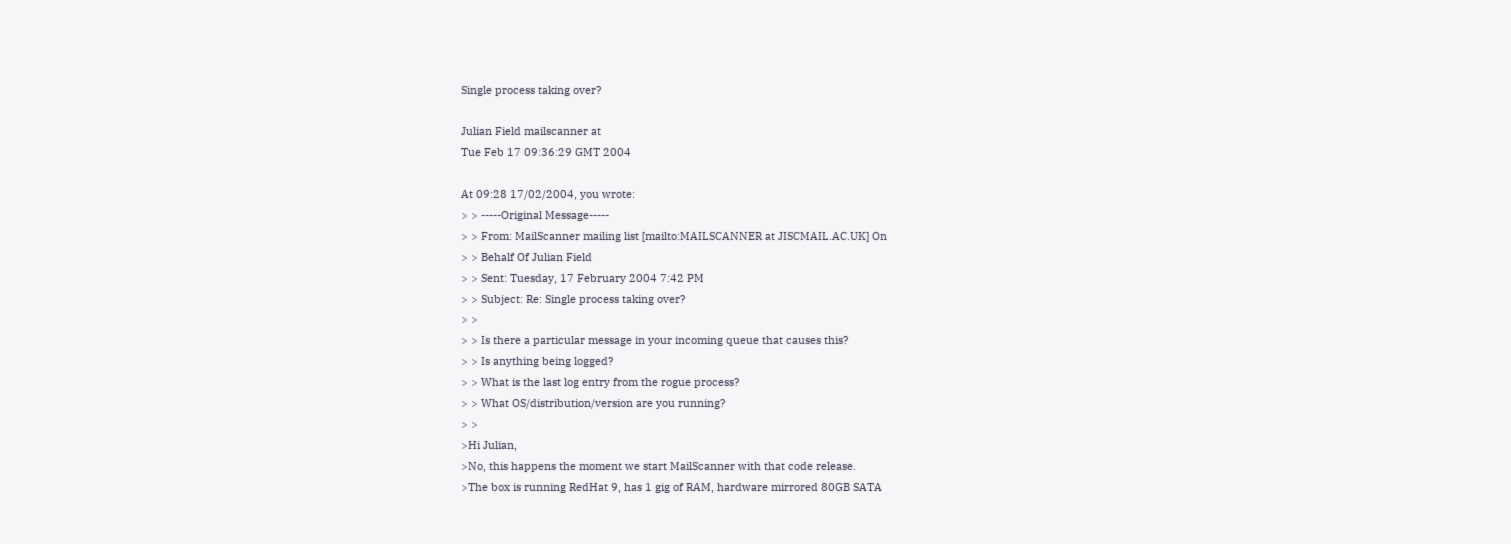Single process taking over?

Julian Field mailscanner at
Tue Feb 17 09:36:29 GMT 2004

At 09:28 17/02/2004, you wrote:
> > -----Original Message-----
> > From: MailScanner mailing list [mailto:MAILSCANNER at JISCMAIL.AC.UK] On
> > Behalf Of Julian Field
> > Sent: Tuesday, 17 February 2004 7:42 PM
> > Subject: Re: Single process taking over?
> >
> > Is there a particular message in your incoming queue that causes this?
> > Is anything being logged?
> > What is the last log entry from the rogue process?
> > What OS/distribution/version are you running?
> >
>Hi Julian,
>No, this happens the moment we start MailScanner with that code release.
>The box is running RedHat 9, has 1 gig of RAM, hardware mirrored 80GB SATA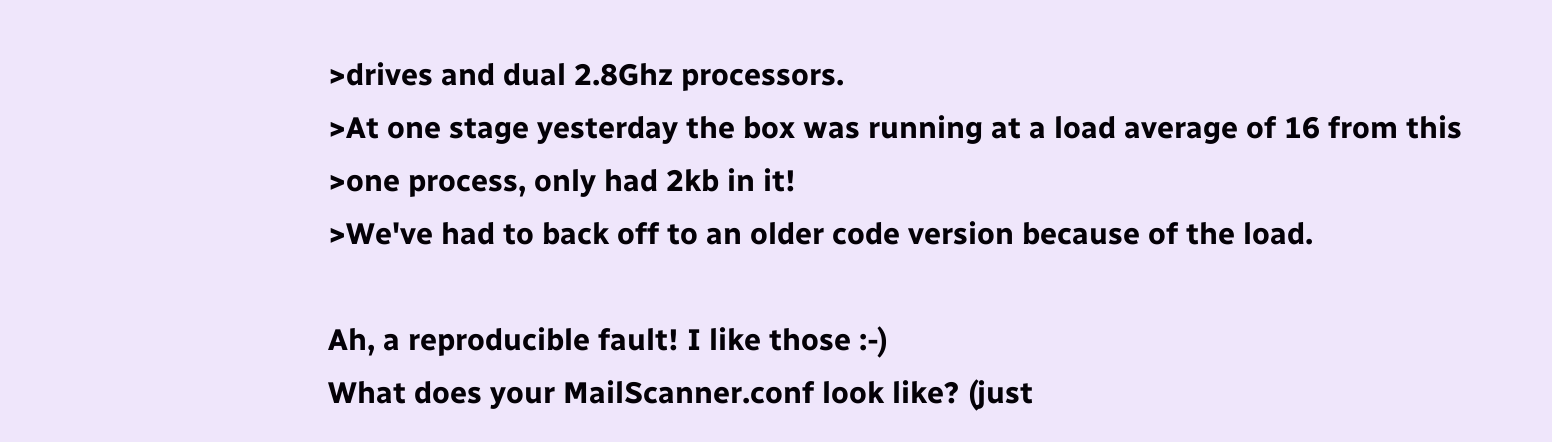>drives and dual 2.8Ghz processors.
>At one stage yesterday the box was running at a load average of 16 from this
>one process, only had 2kb in it!
>We've had to back off to an older code version because of the load.

Ah, a reproducible fault! I like those :-)
What does your MailScanner.conf look like? (just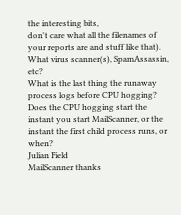the interesting bits,
don't care what all the filenames of your reports are and stuff like that).
What virus scanner(s), SpamAssassin, etc?
What is the last thing the runaway process logs before CPU hogging?
Does the CPU hogging start the instant you start MailScanner, or the
instant the first child process runs, or when?
Julian Field
MailScanner thanks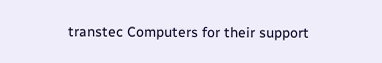transtec Computers for their support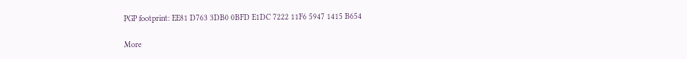PGP footprint: EE81 D763 3DB0 0BFD E1DC 7222 11F6 5947 1415 B654

More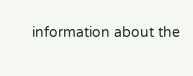information about the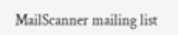MailScanner mailing list